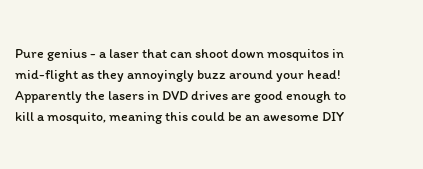Pure genius - a laser that can shoot down mosquitos in mid-flight as they annoyingly buzz around your head! Apparently the lasers in DVD drives are good enough to kill a mosquito, meaning this could be an awesome DIY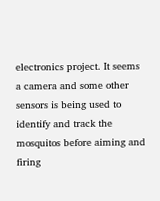electronics project. It seems a camera and some other sensors is being used to identify and track the mosquitos before aiming and firing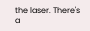the laser. There's a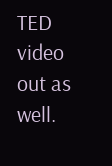TED video out as well.